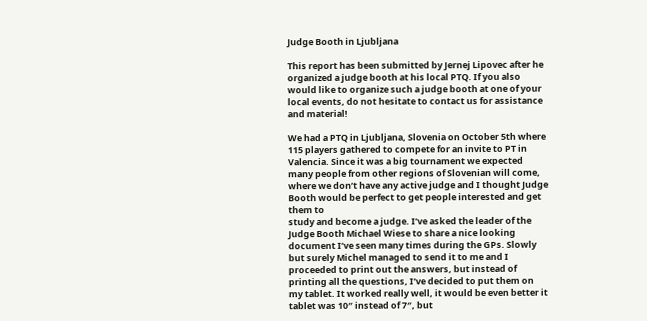Judge Booth in Ljubljana

This report has been submitted by Jernej Lipovec after he organized a judge booth at his local PTQ. If you also would like to organize such a judge booth at one of your local events, do not hesitate to contact us for assistance and material!

We had a PTQ in Ljubljana, Slovenia on October 5th where 115 players gathered to compete for an invite to PT in Valencia. Since it was a big tournament we expected many people from other regions of Slovenian will come, where we don’t have any active judge and I thought Judge Booth would be perfect to get people interested and get them to
study and become a judge. I’ve asked the leader of the Judge Booth Michael Wiese to share a nice looking document I’ve seen many times during the GPs. Slowly but surely Michel managed to send it to me and I proceeded to print out the answers, but instead of printing all the questions, I’ve decided to put them on my tablet. It worked really well, it would be even better it tablet was 10″ instead of 7″, but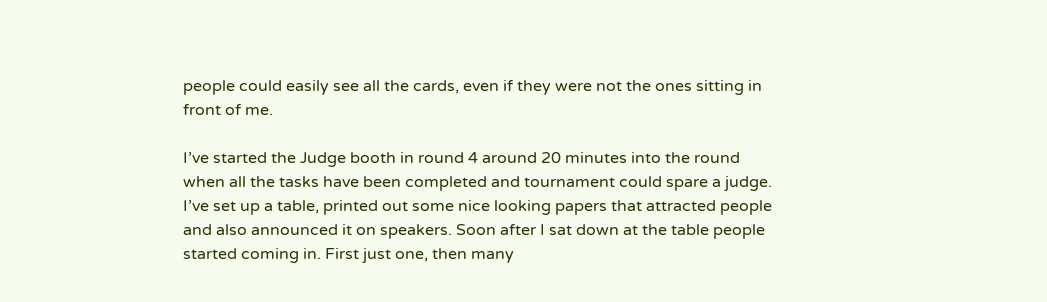people could easily see all the cards, even if they were not the ones sitting in front of me.

I’ve started the Judge booth in round 4 around 20 minutes into the round when all the tasks have been completed and tournament could spare a judge. I’ve set up a table, printed out some nice looking papers that attracted people and also announced it on speakers. Soon after I sat down at the table people started coming in. First just one, then many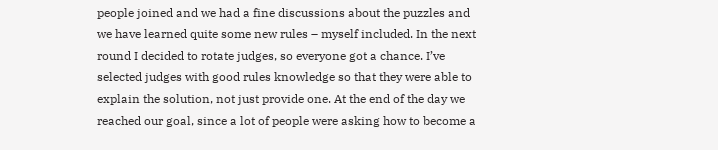people joined and we had a fine discussions about the puzzles and we have learned quite some new rules – myself included. In the next round I decided to rotate judges, so everyone got a chance. I’ve selected judges with good rules knowledge so that they were able to explain the solution, not just provide one. At the end of the day we reached our goal, since a lot of people were asking how to become a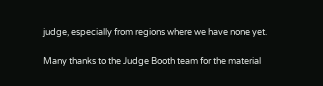judge, especially from regions where we have none yet.

Many thanks to the Judge Booth team for the material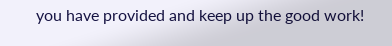you have provided and keep up the good work!